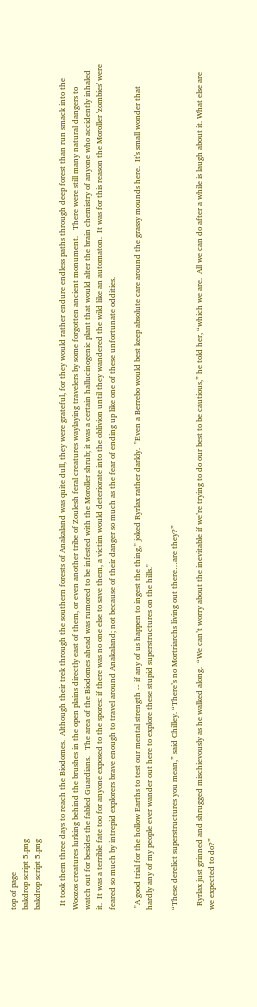top of page
bakdrop script 5.png
bakdrop script 5.png

  It took them three days to reach the Biodomes.  Although their trek through the southern forests of Anakaland was quite dull, they were grateful, for they would rather endure endless paths through deep forest than run smack into the Woozos creatures lurking behind the brushes in the open plains directly east of them, or even another tribe of Zoulesh feral creatures waylaying travelers by some forgotten ancient monument.   There were still many natural dangers to watch out for besides the fabled Guardians.   The area of the Biodomes ahead was rumored to be infested with the Moroller shrub; it was a certain hallucinogenic plant that would alter the brain chemistry of anyone who accidently inhaled it.  It was a terrible fate too for anyone exposed to the spores: if there was no one else to save them, a victim would deteriorate into the oblivion until they wandered the wild like an automaton.  It was for this reason the Moroller 'zombies' were feared so much by intrepid explorers brave enough to travel around Anakaland; not because of their danger so much as the fear of ending up like one of these unfortunate oddities.

 "A good trial for the hollow Earths to test our mental strength -- if any of us happen to ingest the thing," joked Ryrlax rather darkly.  "Even a Berrebo would best keep absolute care around the grassy mounds here.  It's small wonder that hardly any of my people ever wander out here to explore these stupid superstructures on the hills."

“These derelict superstructures you mean,” said Chilley. “There’s no Mortriarchs living out there…are they?”

  Ryrlax just grinned and shrugged mischievously as he walked along.  “We can’t worry about the inevitable if we’re trying to do our best to be cautious,” he told her, “which we are.  All we can do after a while is laugh about it. What else are we expected to do?”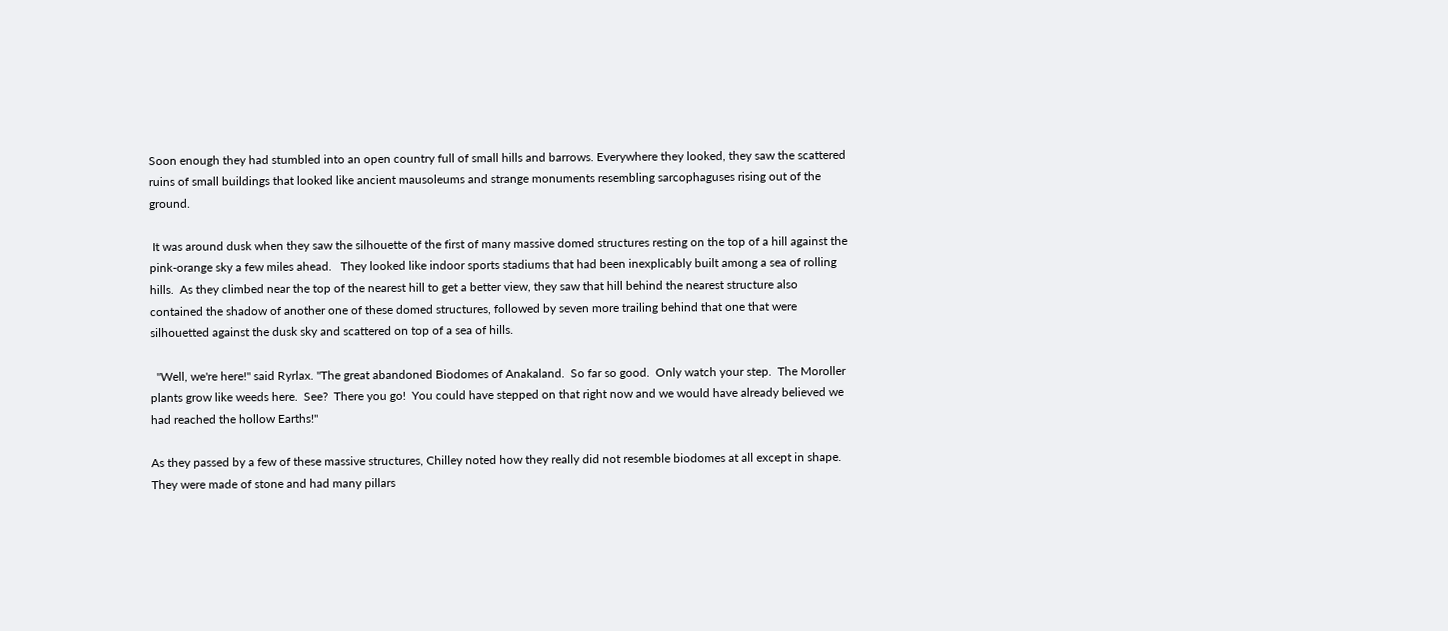Soon enough they had stumbled into an open country full of small hills and barrows. Everywhere they looked, they saw the scattered ruins of small buildings that looked like ancient mausoleums and strange monuments resembling sarcophaguses rising out of the ground.

 It was around dusk when they saw the silhouette of the first of many massive domed structures resting on the top of a hill against the pink-orange sky a few miles ahead.   They looked like indoor sports stadiums that had been inexplicably built among a sea of rolling hills.  As they climbed near the top of the nearest hill to get a better view, they saw that hill behind the nearest structure also contained the shadow of another one of these domed structures, followed by seven more trailing behind that one that were silhouetted against the dusk sky and scattered on top of a sea of hills.

  "Well, we're here!" said Ryrlax. "The great abandoned Biodomes of Anakaland.  So far so good.  Only watch your step.  The Moroller plants grow like weeds here.  See?  There you go!  You could have stepped on that right now and we would have already believed we had reached the hollow Earths!"

As they passed by a few of these massive structures, Chilley noted how they really did not resemble biodomes at all except in shape.  They were made of stone and had many pillars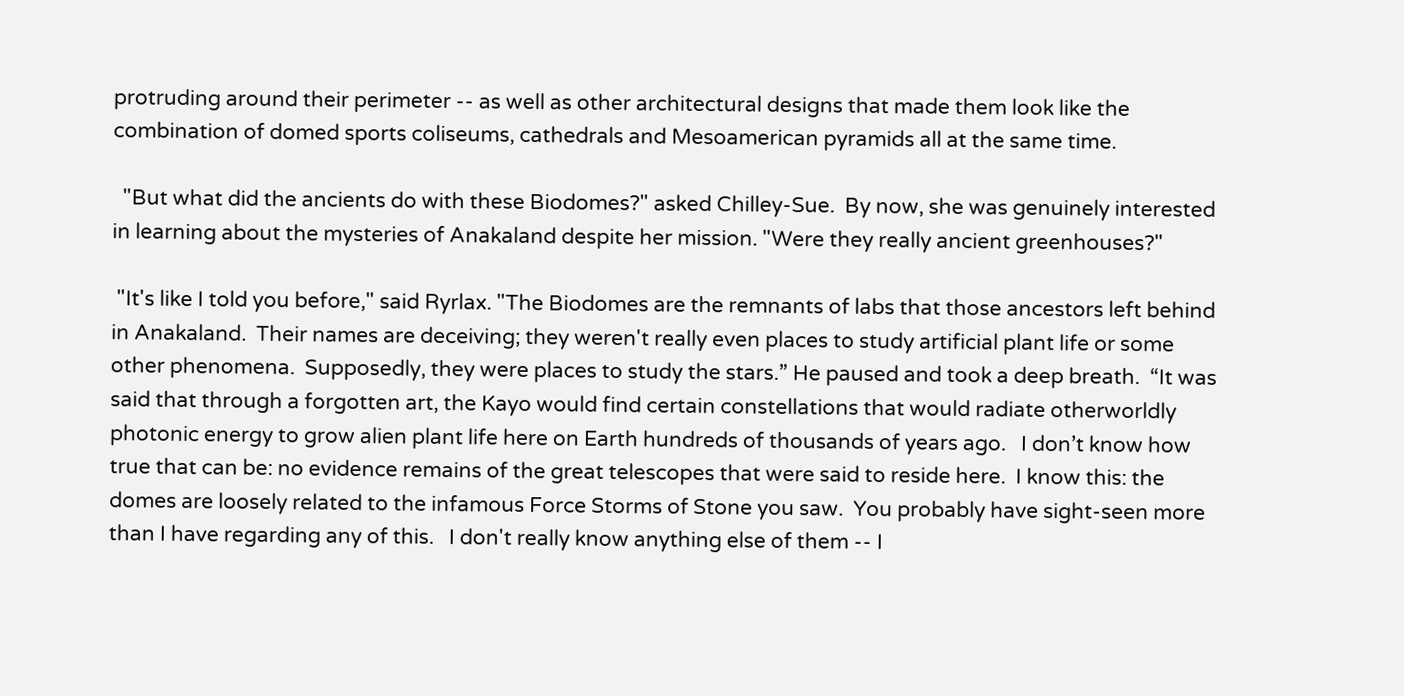protruding around their perimeter -- as well as other architectural designs that made them look like the combination of domed sports coliseums, cathedrals and Mesoamerican pyramids all at the same time.

  "But what did the ancients do with these Biodomes?" asked Chilley-Sue.  By now, she was genuinely interested in learning about the mysteries of Anakaland despite her mission. "Were they really ancient greenhouses?"

 "It's like I told you before," said Ryrlax. "The Biodomes are the remnants of labs that those ancestors left behind in Anakaland.  Their names are deceiving; they weren't really even places to study artificial plant life or some other phenomena.  Supposedly, they were places to study the stars.” He paused and took a deep breath.  “It was said that through a forgotten art, the Kayo would find certain constellations that would radiate otherworldly photonic energy to grow alien plant life here on Earth hundreds of thousands of years ago.   I don’t know how true that can be: no evidence remains of the great telescopes that were said to reside here.  I know this: the domes are loosely related to the infamous Force Storms of Stone you saw.  You probably have sight-seen more than I have regarding any of this.   I don't really know anything else of them -- I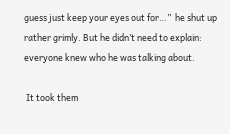guess just keep your eyes out for…”  he shut up rather grimly. But he didn’t need to explain: everyone knew who he was talking about.

 It took them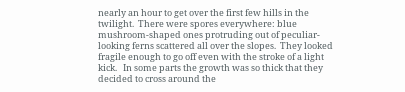nearly an hour to get over the first few hills in the twilight.  There were spores everywhere: blue mushroom-shaped ones protruding out of peculiar-looking ferns scattered all over the slopes.  They looked fragile enough to go off even with the stroke of a light kick.   In some parts the growth was so thick that they decided to cross around the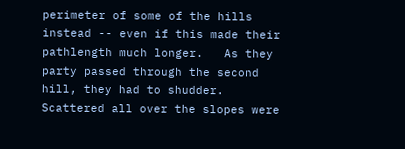perimeter of some of the hills instead -- even if this made their pathlength much longer.   As they party passed through the second hill, they had to shudder.  Scattered all over the slopes were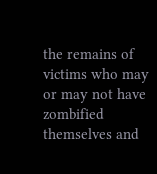the remains of victims who may or may not have zombified themselves and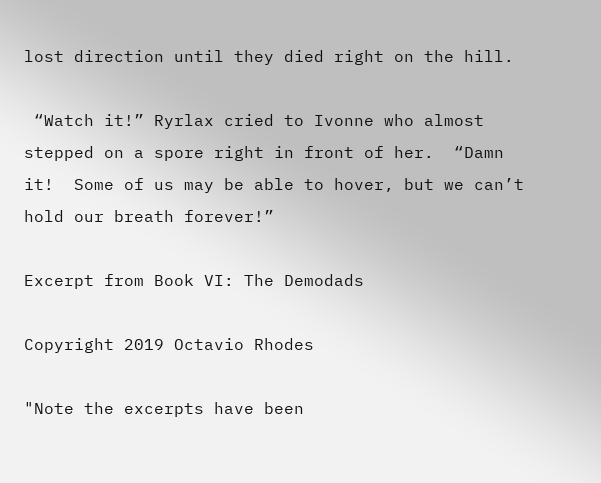lost direction until they died right on the hill.

 “Watch it!” Ryrlax cried to Ivonne who almost stepped on a spore right in front of her.  “Damn it!  Some of us may be able to hover, but we can’t hold our breath forever!”

Excerpt from Book VI: The Demodads

Copyright 2019 Octavio Rhodes

"Note the excerpts have been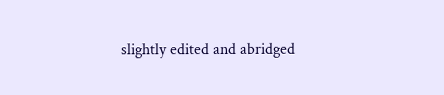slightly edited and abridged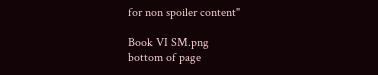for non spoiler content"

Book VI SM.png
bottom of page